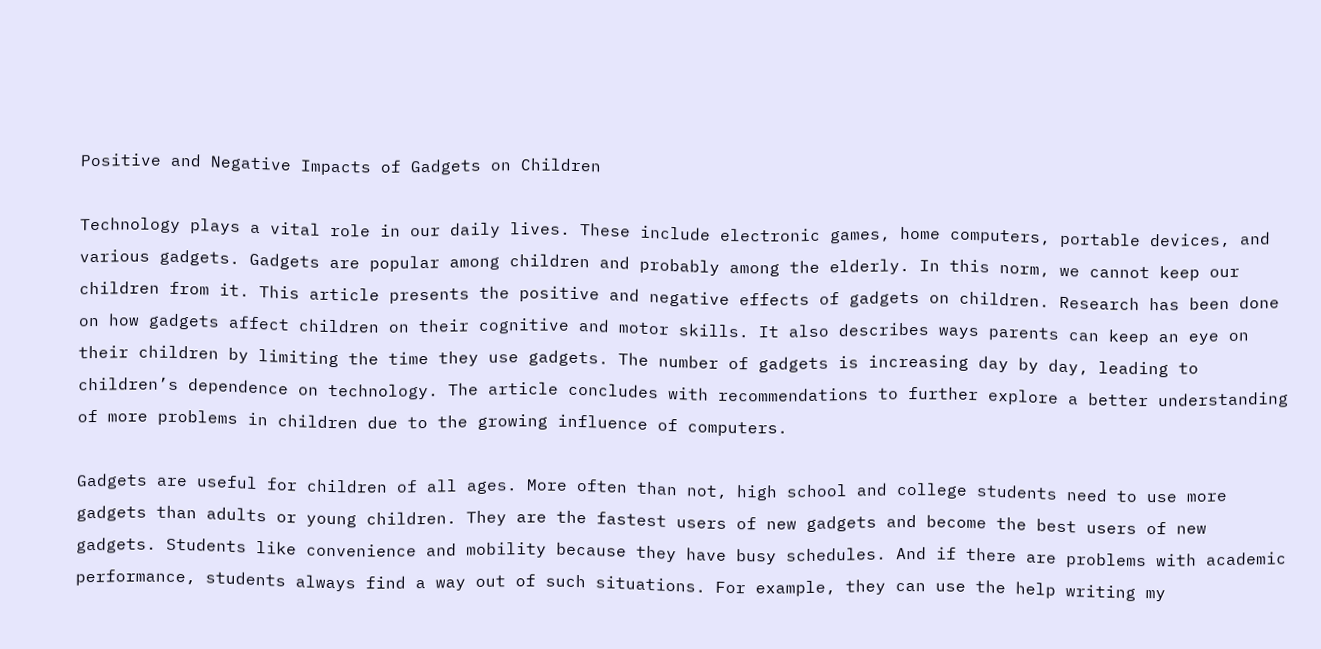Positive and Negative Impacts of Gadgets on Children

Technology plays a vital role in our daily lives. These include electronic games, home computers, portable devices, and various gadgets. Gadgets are popular among children and probably among the elderly. In this norm, we cannot keep our children from it. This article presents the positive and negative effects of gadgets on children. Research has been done on how gadgets affect children on their cognitive and motor skills. It also describes ways parents can keep an eye on their children by limiting the time they use gadgets. The number of gadgets is increasing day by day, leading to children’s dependence on technology. The article concludes with recommendations to further explore a better understanding of more problems in children due to the growing influence of computers.

Gadgets are useful for children of all ages. More often than not, high school and college students need to use more gadgets than adults or young children. They are the fastest users of new gadgets and become the best users of new gadgets. Students like convenience and mobility because they have busy schedules. And if there are problems with academic performance, students always find a way out of such situations. For example, they can use the help writing my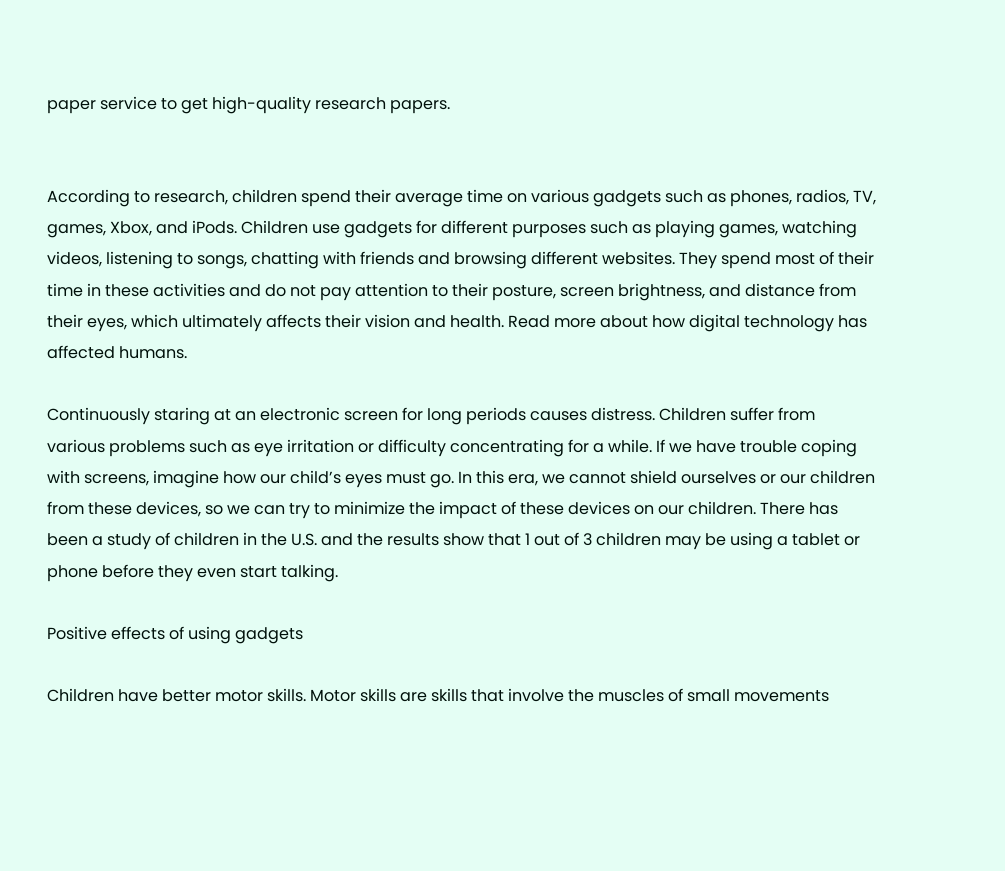paper service to get high-quality research papers.


According to research, children spend their average time on various gadgets such as phones, radios, TV, games, Xbox, and iPods. Children use gadgets for different purposes such as playing games, watching videos, listening to songs, chatting with friends and browsing different websites. They spend most of their time in these activities and do not pay attention to their posture, screen brightness, and distance from their eyes, which ultimately affects their vision and health. Read more about how digital technology has affected humans.

Continuously staring at an electronic screen for long periods causes distress. Children suffer from various problems such as eye irritation or difficulty concentrating for a while. If we have trouble coping with screens, imagine how our child’s eyes must go. In this era, we cannot shield ourselves or our children from these devices, so we can try to minimize the impact of these devices on our children. There has been a study of children in the U.S. and the results show that 1 out of 3 children may be using a tablet or phone before they even start talking.

Positive effects of using gadgets

Children have better motor skills. Motor skills are skills that involve the muscles of small movements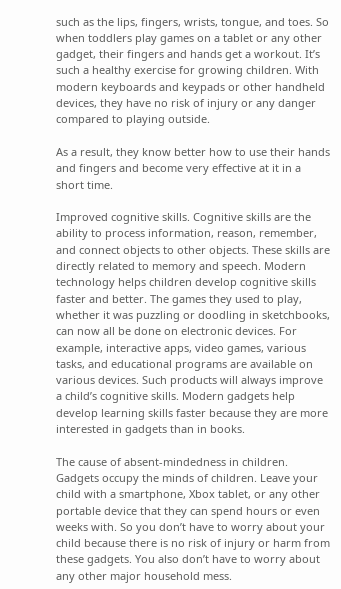such as the lips, fingers, wrists, tongue, and toes. So when toddlers play games on a tablet or any other gadget, their fingers and hands get a workout. It’s such a healthy exercise for growing children. With modern keyboards and keypads or other handheld devices, they have no risk of injury or any danger compared to playing outside.

As a result, they know better how to use their hands and fingers and become very effective at it in a short time.

Improved cognitive skills. Cognitive skills are the ability to process information, reason, remember, and connect objects to other objects. These skills are directly related to memory and speech. Modern technology helps children develop cognitive skills faster and better. The games they used to play, whether it was puzzling or doodling in sketchbooks, can now all be done on electronic devices. For example, interactive apps, video games, various tasks, and educational programs are available on various devices. Such products will always improve a child’s cognitive skills. Modern gadgets help develop learning skills faster because they are more interested in gadgets than in books.

The cause of absent-mindedness in children. Gadgets occupy the minds of children. Leave your child with a smartphone, Xbox tablet, or any other portable device that they can spend hours or even weeks with. So you don’t have to worry about your child because there is no risk of injury or harm from these gadgets. You also don’t have to worry about any other major household mess.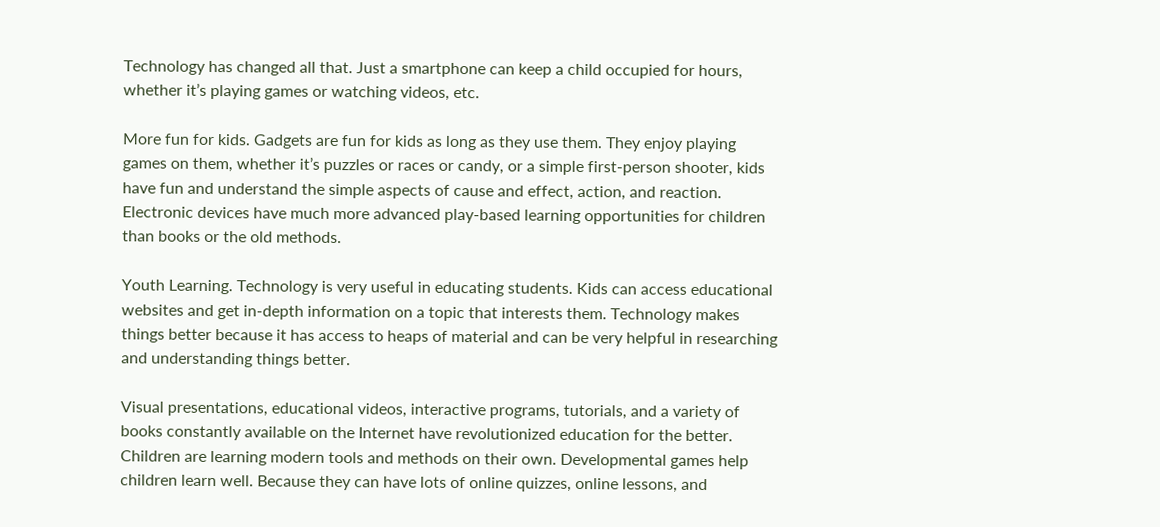Technology has changed all that. Just a smartphone can keep a child occupied for hours, whether it’s playing games or watching videos, etc.

More fun for kids. Gadgets are fun for kids as long as they use them. They enjoy playing games on them, whether it’s puzzles or races or candy, or a simple first-person shooter, kids have fun and understand the simple aspects of cause and effect, action, and reaction. Electronic devices have much more advanced play-based learning opportunities for children than books or the old methods.

Youth Learning. Technology is very useful in educating students. Kids can access educational websites and get in-depth information on a topic that interests them. Technology makes things better because it has access to heaps of material and can be very helpful in researching and understanding things better.

Visual presentations, educational videos, interactive programs, tutorials, and a variety of books constantly available on the Internet have revolutionized education for the better. Children are learning modern tools and methods on their own. Developmental games help children learn well. Because they can have lots of online quizzes, online lessons, and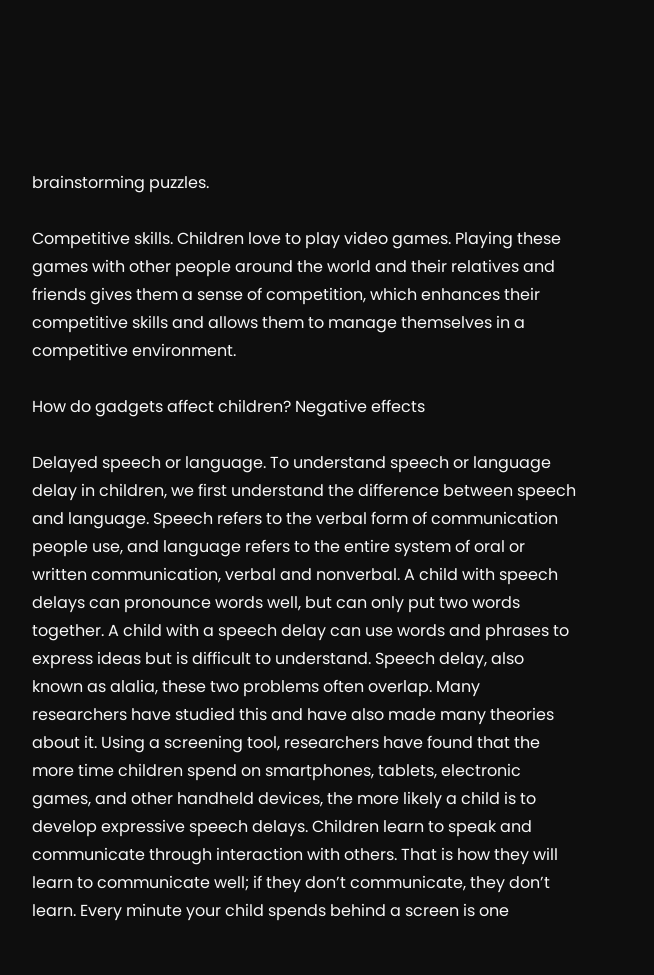brainstorming puzzles.

Competitive skills. Children love to play video games. Playing these games with other people around the world and their relatives and friends gives them a sense of competition, which enhances their competitive skills and allows them to manage themselves in a competitive environment.

How do gadgets affect children? Negative effects

Delayed speech or language. To understand speech or language delay in children, we first understand the difference between speech and language. Speech refers to the verbal form of communication people use, and language refers to the entire system of oral or written communication, verbal and nonverbal. A child with speech delays can pronounce words well, but can only put two words together. A child with a speech delay can use words and phrases to express ideas but is difficult to understand. Speech delay, also known as alalia, these two problems often overlap. Many researchers have studied this and have also made many theories about it. Using a screening tool, researchers have found that the more time children spend on smartphones, tablets, electronic games, and other handheld devices, the more likely a child is to develop expressive speech delays. Children learn to speak and communicate through interaction with others. That is how they will learn to communicate well; if they don’t communicate, they don’t learn. Every minute your child spends behind a screen is one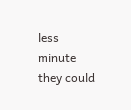less minute they could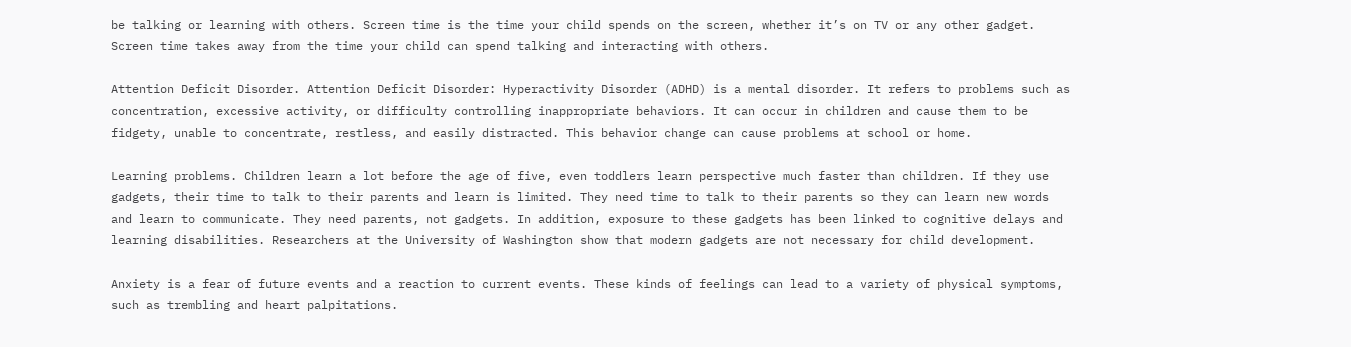be talking or learning with others. Screen time is the time your child spends on the screen, whether it’s on TV or any other gadget. Screen time takes away from the time your child can spend talking and interacting with others.

Attention Deficit Disorder. Attention Deficit Disorder: Hyperactivity Disorder (ADHD) is a mental disorder. It refers to problems such as concentration, excessive activity, or difficulty controlling inappropriate behaviors. It can occur in children and cause them to be fidgety, unable to concentrate, restless, and easily distracted. This behavior change can cause problems at school or home.

Learning problems. Children learn a lot before the age of five, even toddlers learn perspective much faster than children. If they use gadgets, their time to talk to their parents and learn is limited. They need time to talk to their parents so they can learn new words and learn to communicate. They need parents, not gadgets. In addition, exposure to these gadgets has been linked to cognitive delays and learning disabilities. Researchers at the University of Washington show that modern gadgets are not necessary for child development.

Anxiety is a fear of future events and a reaction to current events. These kinds of feelings can lead to a variety of physical symptoms, such as trembling and heart palpitations.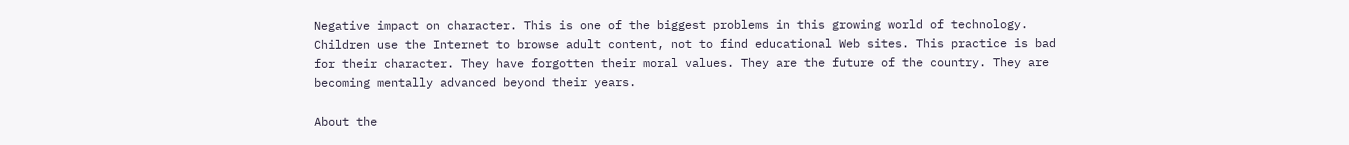Negative impact on character. This is one of the biggest problems in this growing world of technology. Children use the Internet to browse adult content, not to find educational Web sites. This practice is bad for their character. They have forgotten their moral values. They are the future of the country. They are becoming mentally advanced beyond their years.

About the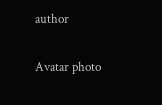author

Avatar photo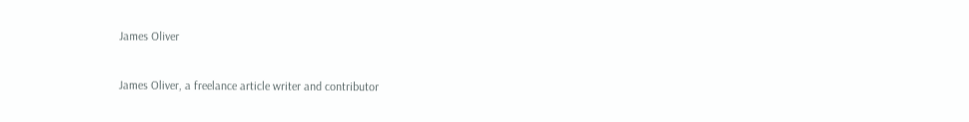James Oliver

James Oliver, a freelance article writer and contributor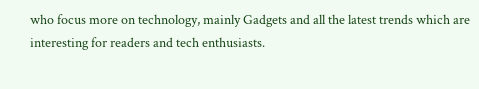who focus more on technology, mainly Gadgets and all the latest trends which are interesting for readers and tech enthusiasts.